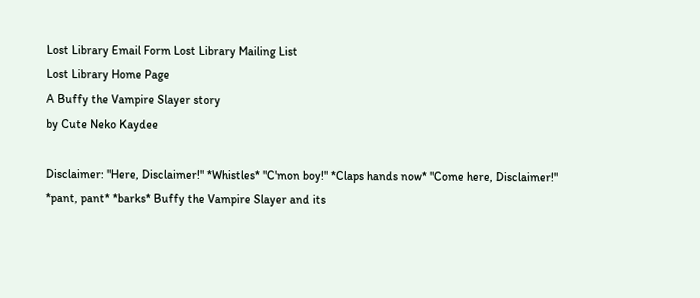Lost Library Email Form Lost Library Mailing List
Lost Library Home Page
A Buffy the Vampire Slayer story
by Cute Neko Kaydee

Disclaimer: "Here, Disclaimer!" *Whistles* "C'mon boy!" *Claps hands now* "Come here, Disclaimer!" *pant, pant* *barks* Buffy the Vampire Slayer and its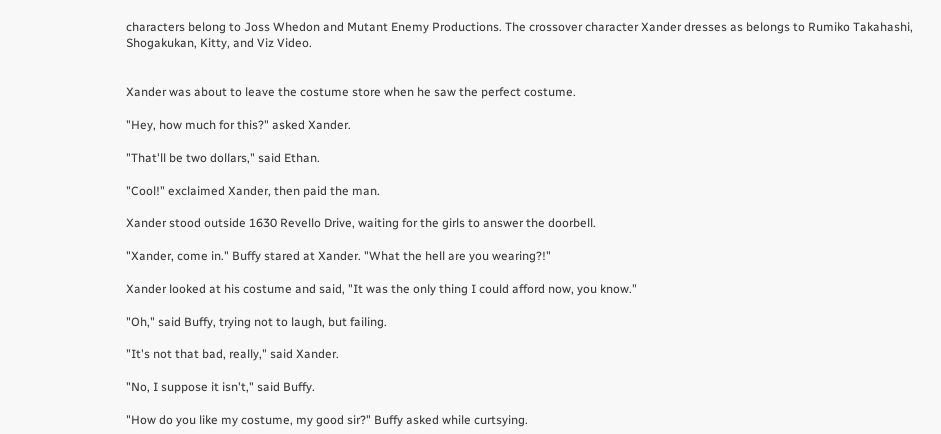characters belong to Joss Whedon and Mutant Enemy Productions. The crossover character Xander dresses as belongs to Rumiko Takahashi, Shogakukan, Kitty, and Viz Video.


Xander was about to leave the costume store when he saw the perfect costume.

"Hey, how much for this?" asked Xander.

"That'll be two dollars," said Ethan.

"Cool!" exclaimed Xander, then paid the man.

Xander stood outside 1630 Revello Drive, waiting for the girls to answer the doorbell.

"Xander, come in." Buffy stared at Xander. "What the hell are you wearing?!"

Xander looked at his costume and said, "It was the only thing I could afford now, you know."

"Oh," said Buffy, trying not to laugh, but failing.

"It's not that bad, really," said Xander.

"No, I suppose it isn't," said Buffy.

"How do you like my costume, my good sir?" Buffy asked while curtsying.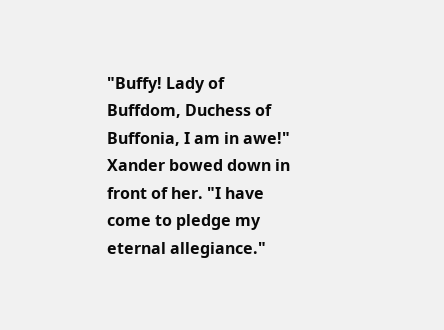"Buffy! Lady of Buffdom, Duchess of Buffonia, I am in awe!" Xander bowed down in front of her. "I have come to pledge my eternal allegiance."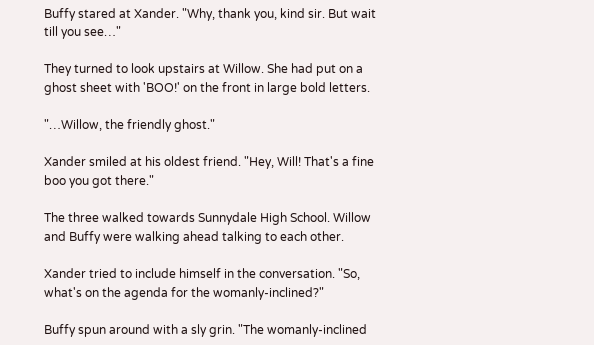Buffy stared at Xander. "Why, thank you, kind sir. But wait till you see…"

They turned to look upstairs at Willow. She had put on a ghost sheet with 'BOO!' on the front in large bold letters.

"…Willow, the friendly ghost."

Xander smiled at his oldest friend. "Hey, Will! That's a fine boo you got there."

The three walked towards Sunnydale High School. Willow and Buffy were walking ahead talking to each other.

Xander tried to include himself in the conversation. "So, what's on the agenda for the womanly-inclined?"

Buffy spun around with a sly grin. "The womanly-inclined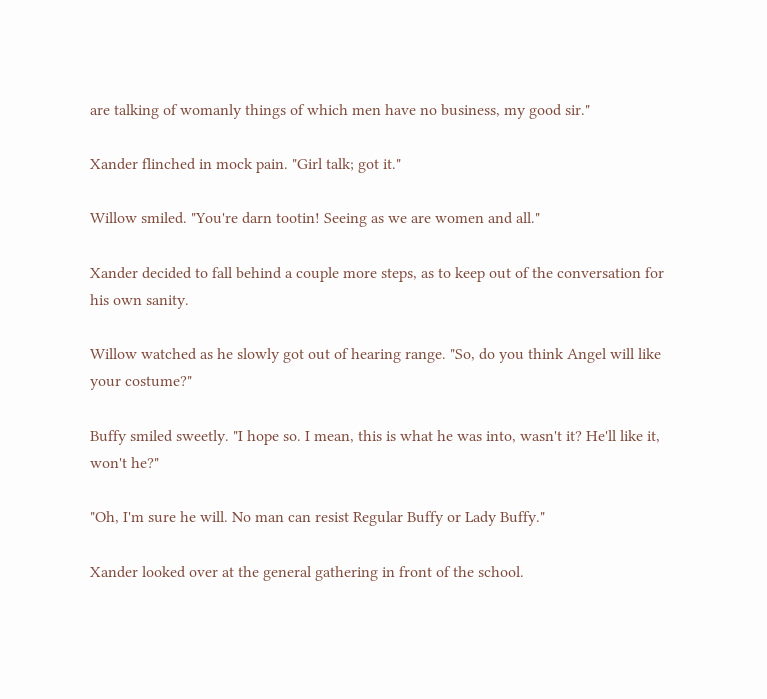are talking of womanly things of which men have no business, my good sir."

Xander flinched in mock pain. "Girl talk; got it."

Willow smiled. "You're darn tootin! Seeing as we are women and all."

Xander decided to fall behind a couple more steps, as to keep out of the conversation for his own sanity.

Willow watched as he slowly got out of hearing range. "So, do you think Angel will like your costume?"

Buffy smiled sweetly. "I hope so. I mean, this is what he was into, wasn't it? He'll like it, won't he?"

"Oh, I'm sure he will. No man can resist Regular Buffy or Lady Buffy."

Xander looked over at the general gathering in front of the school.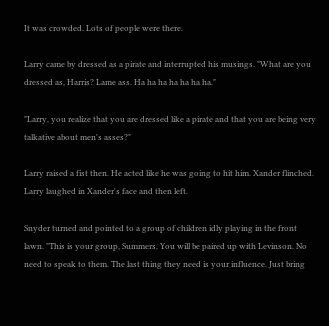It was crowded. Lots of people were there.

Larry came by dressed as a pirate and interrupted his musings. "What are you dressed as, Harris? Lame ass. Ha ha ha ha ha ha ha."

"Larry, you realize that you are dressed like a pirate and that you are being very talkative about men's asses?"

Larry raised a fist then. He acted like he was going to hit him. Xander flinched. Larry laughed in Xander's face and then left.

Snyder turned and pointed to a group of children idly playing in the front lawn. "This is your group, Summers. You will be paired up with Levinson. No need to speak to them. The last thing they need is your influence. Just bring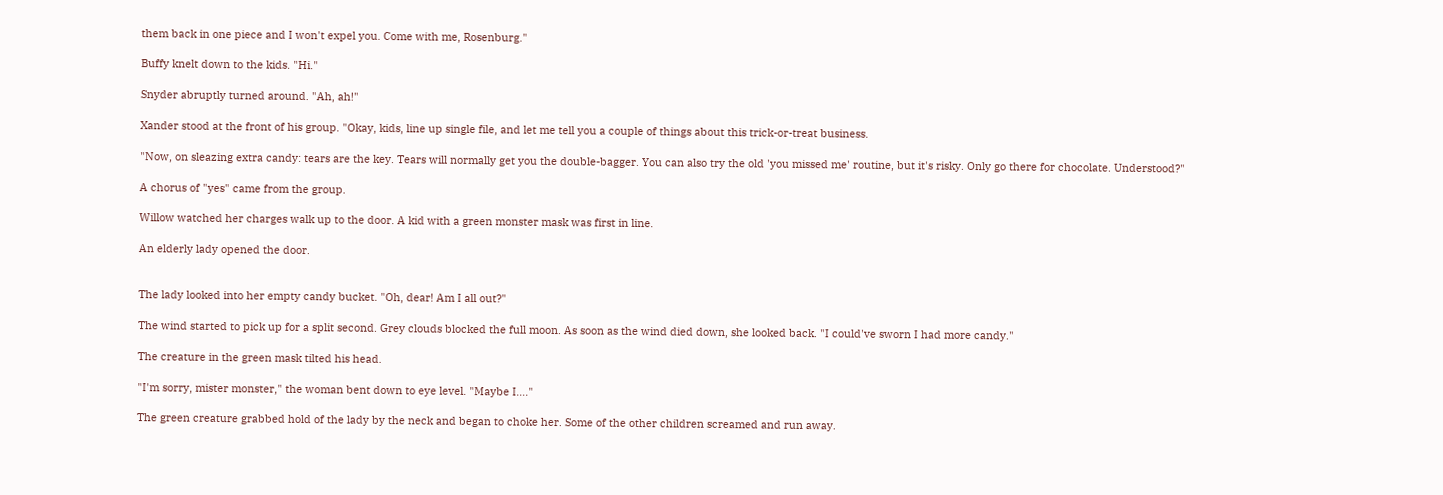them back in one piece and I won't expel you. Come with me, Rosenburg."

Buffy knelt down to the kids. "Hi."

Snyder abruptly turned around. "Ah, ah!"

Xander stood at the front of his group. "Okay, kids, line up single file, and let me tell you a couple of things about this trick-or-treat business.

"Now, on sleazing extra candy: tears are the key. Tears will normally get you the double-bagger. You can also try the old 'you missed me' routine, but it's risky. Only go there for chocolate. Understood?"

A chorus of "yes" came from the group.

Willow watched her charges walk up to the door. A kid with a green monster mask was first in line.

An elderly lady opened the door.


The lady looked into her empty candy bucket. "Oh, dear! Am I all out?"

The wind started to pick up for a split second. Grey clouds blocked the full moon. As soon as the wind died down, she looked back. "I could've sworn I had more candy."

The creature in the green mask tilted his head.

"I'm sorry, mister monster," the woman bent down to eye level. "Maybe I…."

The green creature grabbed hold of the lady by the neck and began to choke her. Some of the other children screamed and run away.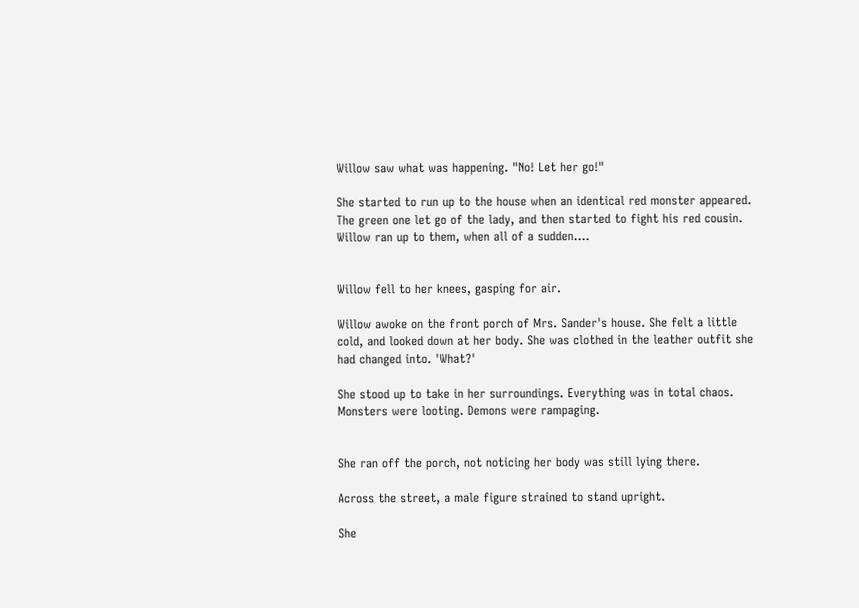Willow saw what was happening. "No! Let her go!"

She started to run up to the house when an identical red monster appeared. The green one let go of the lady, and then started to fight his red cousin. Willow ran up to them, when all of a sudden….


Willow fell to her knees, gasping for air.

Willow awoke on the front porch of Mrs. Sander's house. She felt a little cold, and looked down at her body. She was clothed in the leather outfit she had changed into. 'What?'

She stood up to take in her surroundings. Everything was in total chaos. Monsters were looting. Demons were rampaging.


She ran off the porch, not noticing her body was still lying there.

Across the street, a male figure strained to stand upright.

She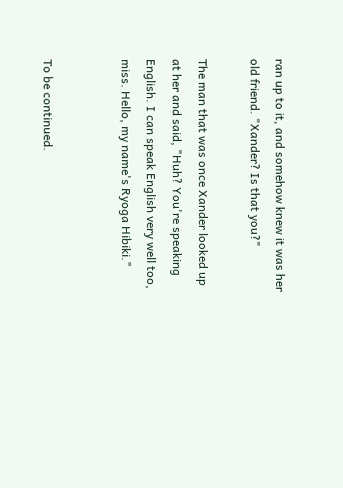ran up to it, and somehow knew it was her old friend. "Xander? Is that you?"

The man that was once Xander looked up at her and said, "Huh? You're speaking English. I can speak English very well too, miss. Hello, my name's Ryoga Hibiki."


To be continued.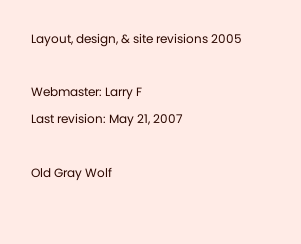Layout, design, & site revisions 2005

Webmaster: Larry F
Last revision: May 21, 2007

Old Gray Wolf